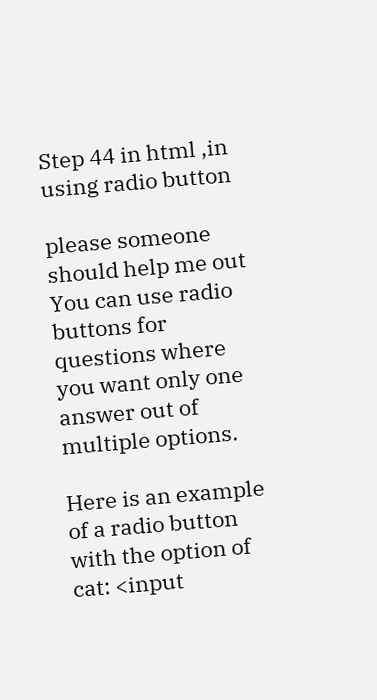Step 44 in html ,in using radio button

please someone should help me out
You can use radio buttons for questions where you want only one answer out of multiple options.

Here is an example of a radio button with the option of cat: <input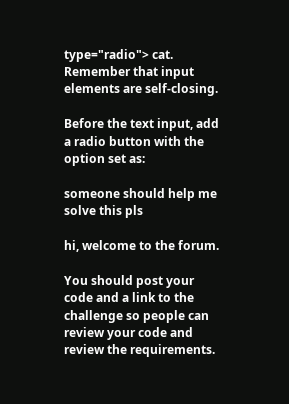type="radio"> cat. Remember that input elements are self-closing.

Before the text input, add a radio button with the option set as:

someone should help me solve this pls

hi, welcome to the forum.

You should post your code and a link to the challenge so people can review your code and review the requirements.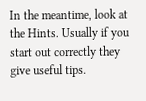In the meantime, look at the Hints. Usually if you start out correctly they give useful tips.